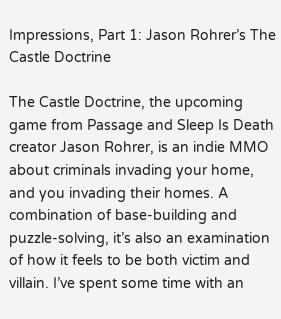Impressions, Part 1: Jason Rohrer’s The Castle Doctrine

The Castle Doctrine, the upcoming game from Passage and Sleep Is Death creator Jason Rohrer, is an indie MMO about criminals invading your home, and you invading their homes. A combination of base-building and puzzle-solving, it’s also an examination of how it feels to be both victim and villain. I’ve spent some time with an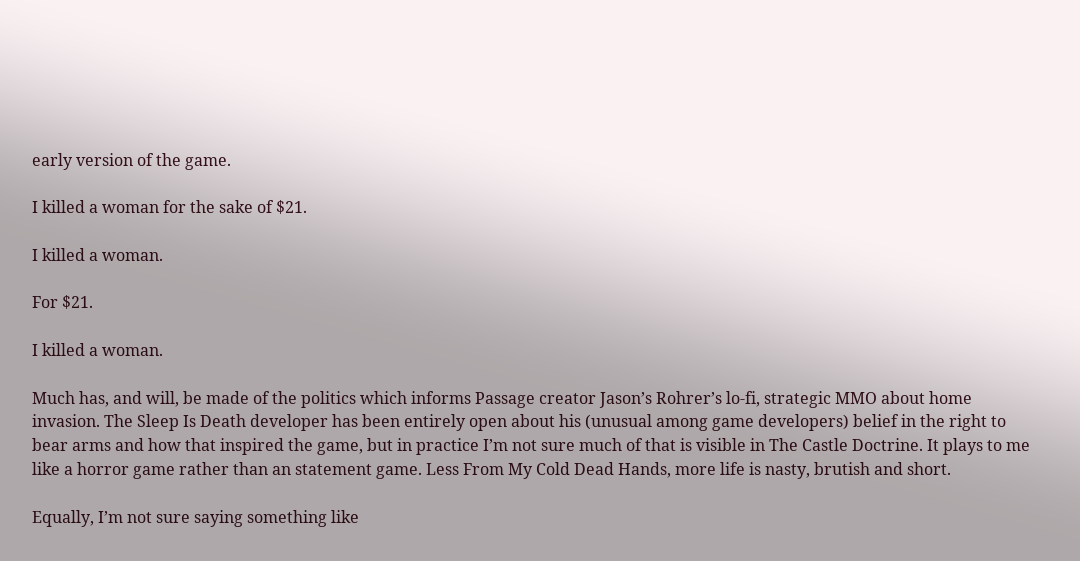early version of the game.

I killed a woman for the sake of $21.

I killed a woman.

For $21.

I killed a woman.

Much has, and will, be made of the politics which informs Passage creator Jason’s Rohrer’s lo-fi, strategic MMO about home invasion. The Sleep Is Death developer has been entirely open about his (unusual among game developers) belief in the right to bear arms and how that inspired the game, but in practice I’m not sure much of that is visible in The Castle Doctrine. It plays to me like a horror game rather than an statement game. Less From My Cold Dead Hands, more life is nasty, brutish and short.

Equally, I’m not sure saying something like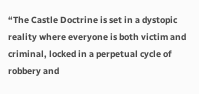“The Castle Doctrine is set in a dystopic reality where everyone is both victim and criminal, locked in a perpetual cycle of robbery and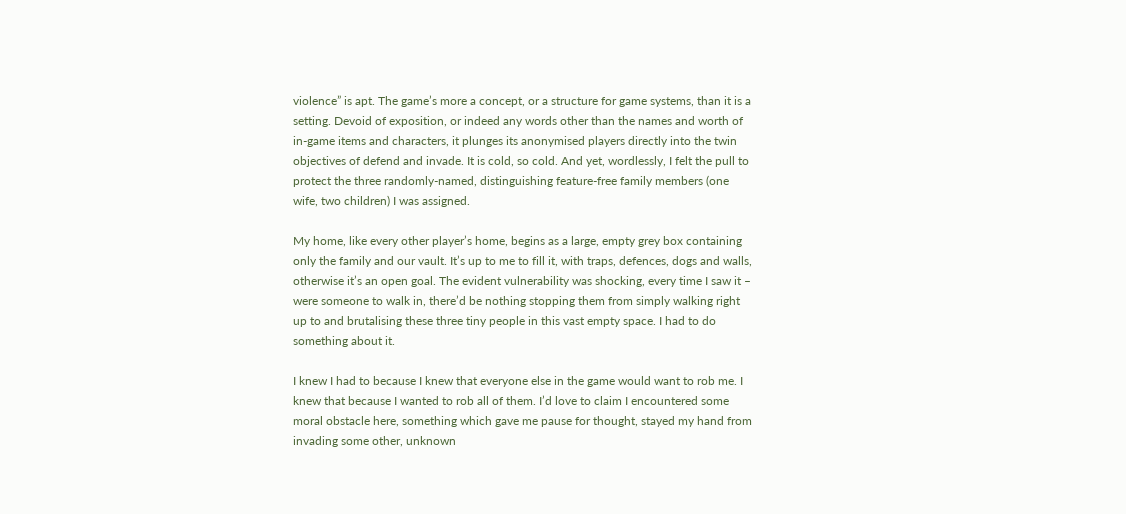violence” is apt. The game’s more a concept, or a structure for game systems, than it is a setting. Devoid of exposition, or indeed any words other than the names and worth of in-game items and characters, it plunges its anonymised players directly into the twin objectives of defend and invade. It is cold, so cold. And yet, wordlessly, I felt the pull to protect the three randomly-named, distinguishing feature-free family members (one wife, two children) I was assigned.

My home, like every other player’s home, begins as a large, empty grey box containing only the family and our vault. It’s up to me to fill it, with traps, defences, dogs and walls, otherwise it’s an open goal. The evident vulnerability was shocking, every time I saw it – were someone to walk in, there’d be nothing stopping them from simply walking right up to and brutalising these three tiny people in this vast empty space. I had to do something about it.

I knew I had to because I knew that everyone else in the game would want to rob me. I knew that because I wanted to rob all of them. I’d love to claim I encountered some moral obstacle here, something which gave me pause for thought, stayed my hand from invading some other, unknown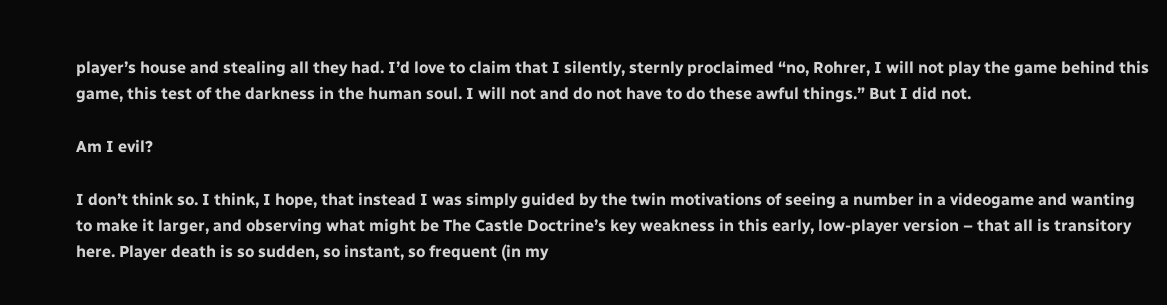player’s house and stealing all they had. I’d love to claim that I silently, sternly proclaimed “no, Rohrer, I will not play the game behind this game, this test of the darkness in the human soul. I will not and do not have to do these awful things.” But I did not.

Am I evil?

I don’t think so. I think, I hope, that instead I was simply guided by the twin motivations of seeing a number in a videogame and wanting to make it larger, and observing what might be The Castle Doctrine’s key weakness in this early, low-player version – that all is transitory here. Player death is so sudden, so instant, so frequent (in my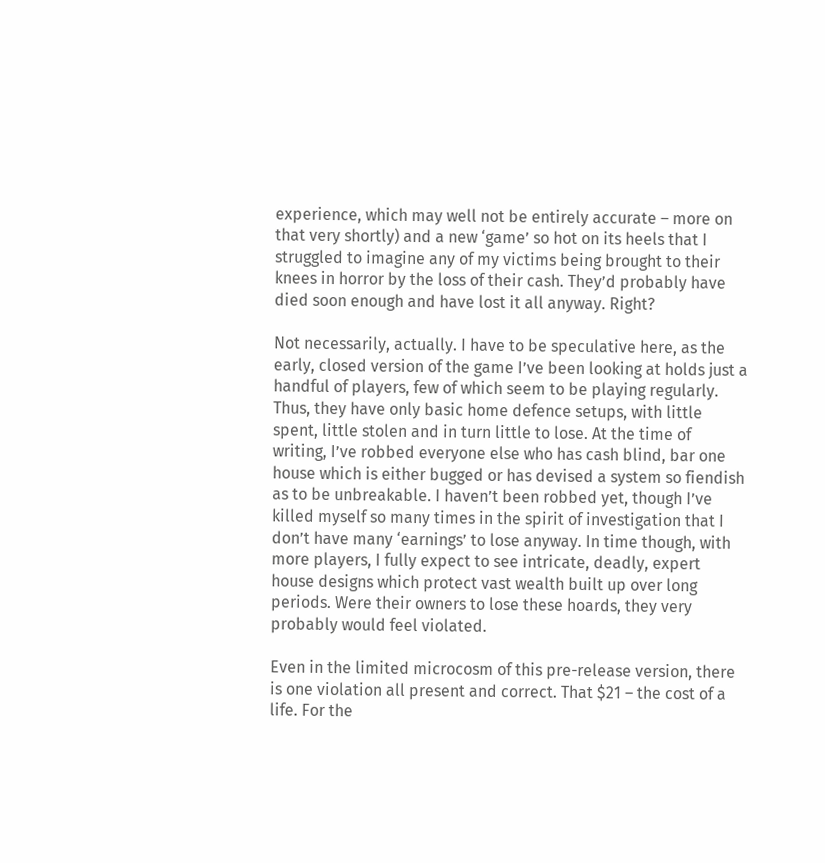experience, which may well not be entirely accurate – more on that very shortly) and a new ‘game’ so hot on its heels that I struggled to imagine any of my victims being brought to their knees in horror by the loss of their cash. They’d probably have died soon enough and have lost it all anyway. Right?

Not necessarily, actually. I have to be speculative here, as the early, closed version of the game I’ve been looking at holds just a handful of players, few of which seem to be playing regularly. Thus, they have only basic home defence setups, with little spent, little stolen and in turn little to lose. At the time of writing, I’ve robbed everyone else who has cash blind, bar one house which is either bugged or has devised a system so fiendish as to be unbreakable. I haven’t been robbed yet, though I’ve killed myself so many times in the spirit of investigation that I don’t have many ‘earnings’ to lose anyway. In time though, with more players, I fully expect to see intricate, deadly, expert house designs which protect vast wealth built up over long periods. Were their owners to lose these hoards, they very probably would feel violated.

Even in the limited microcosm of this pre-release version, there is one violation all present and correct. That $21 – the cost of a life. For the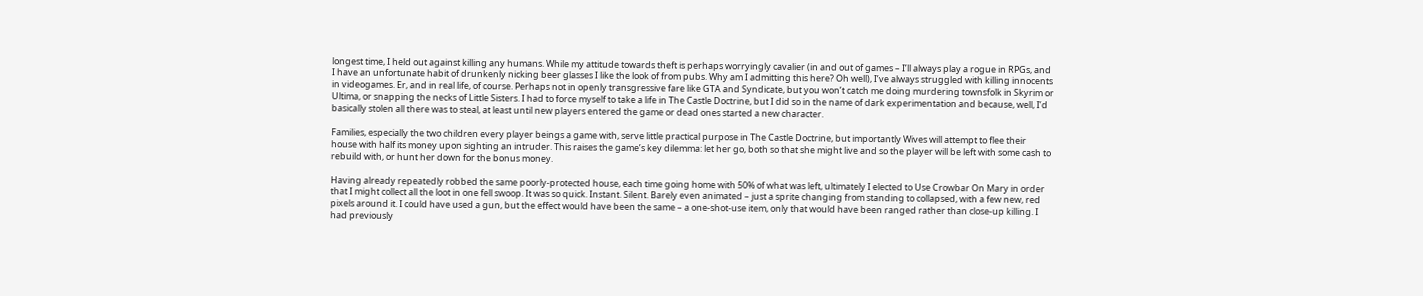longest time, I held out against killing any humans. While my attitude towards theft is perhaps worryingly cavalier (in and out of games – I’ll always play a rogue in RPGs, and I have an unfortunate habit of drunkenly nicking beer glasses I like the look of from pubs. Why am I admitting this here? Oh well), I’ve always struggled with killing innocents in videogames. Er, and in real life, of course. Perhaps not in openly transgressive fare like GTA and Syndicate, but you won’t catch me doing murdering townsfolk in Skyrim or Ultima, or snapping the necks of Little Sisters. I had to force myself to take a life in The Castle Doctrine, but I did so in the name of dark experimentation and because, well, I’d basically stolen all there was to steal, at least until new players entered the game or dead ones started a new character.

Families, especially the two children every player beings a game with, serve little practical purpose in The Castle Doctrine, but importantly Wives will attempt to flee their house with half its money upon sighting an intruder. This raises the game’s key dilemma: let her go, both so that she might live and so the player will be left with some cash to rebuild with, or hunt her down for the bonus money.

Having already repeatedly robbed the same poorly-protected house, each time going home with 50% of what was left, ultimately I elected to Use Crowbar On Mary in order that I might collect all the loot in one fell swoop. It was so quick. Instant. Silent. Barely even animated – just a sprite changing from standing to collapsed, with a few new, red pixels around it. I could have used a gun, but the effect would have been the same – a one-shot-use item, only that would have been ranged rather than close-up killing. I had previously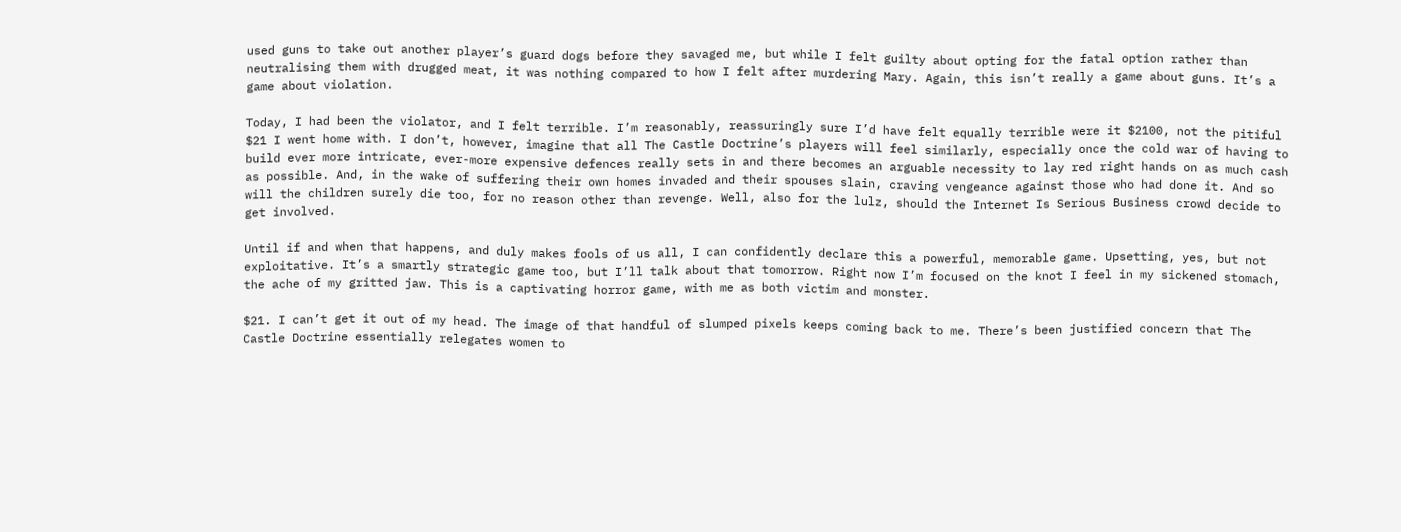used guns to take out another player’s guard dogs before they savaged me, but while I felt guilty about opting for the fatal option rather than neutralising them with drugged meat, it was nothing compared to how I felt after murdering Mary. Again, this isn’t really a game about guns. It’s a game about violation.

Today, I had been the violator, and I felt terrible. I’m reasonably, reassuringly sure I’d have felt equally terrible were it $2100, not the pitiful $21 I went home with. I don’t, however, imagine that all The Castle Doctrine’s players will feel similarly, especially once the cold war of having to build ever more intricate, ever-more expensive defences really sets in and there becomes an arguable necessity to lay red right hands on as much cash as possible. And, in the wake of suffering their own homes invaded and their spouses slain, craving vengeance against those who had done it. And so will the children surely die too, for no reason other than revenge. Well, also for the lulz, should the Internet Is Serious Business crowd decide to get involved.

Until if and when that happens, and duly makes fools of us all, I can confidently declare this a powerful, memorable game. Upsetting, yes, but not exploitative. It’s a smartly strategic game too, but I’ll talk about that tomorrow. Right now I’m focused on the knot I feel in my sickened stomach, the ache of my gritted jaw. This is a captivating horror game, with me as both victim and monster.

$21. I can’t get it out of my head. The image of that handful of slumped pixels keeps coming back to me. There’s been justified concern that The Castle Doctrine essentially relegates women to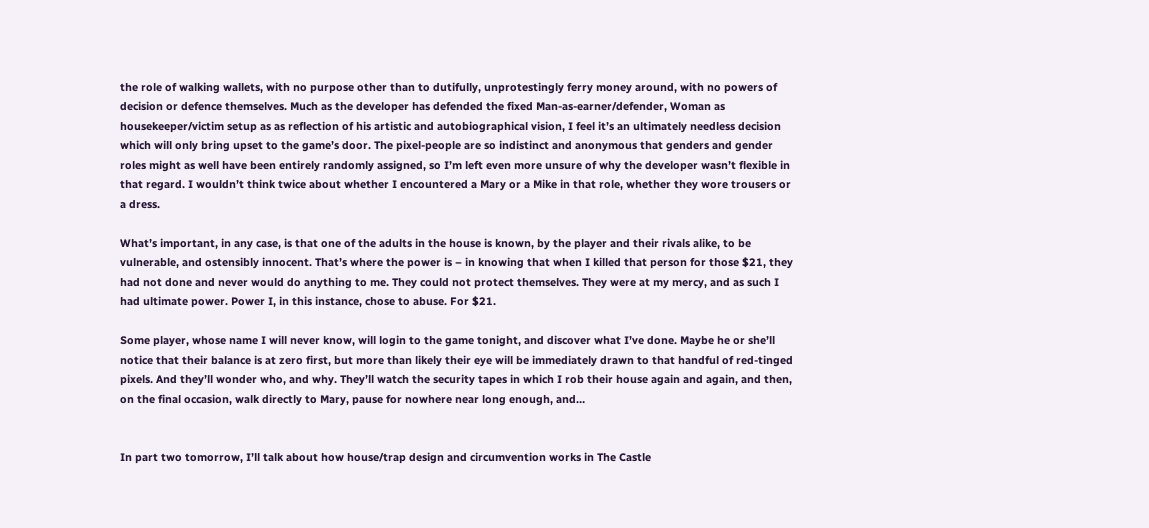the role of walking wallets, with no purpose other than to dutifully, unprotestingly ferry money around, with no powers of decision or defence themselves. Much as the developer has defended the fixed Man-as-earner/defender, Woman as housekeeper/victim setup as as reflection of his artistic and autobiographical vision, I feel it’s an ultimately needless decision which will only bring upset to the game’s door. The pixel-people are so indistinct and anonymous that genders and gender roles might as well have been entirely randomly assigned, so I’m left even more unsure of why the developer wasn’t flexible in that regard. I wouldn’t think twice about whether I encountered a Mary or a Mike in that role, whether they wore trousers or a dress.

What’s important, in any case, is that one of the adults in the house is known, by the player and their rivals alike, to be vulnerable, and ostensibly innocent. That’s where the power is – in knowing that when I killed that person for those $21, they had not done and never would do anything to me. They could not protect themselves. They were at my mercy, and as such I had ultimate power. Power I, in this instance, chose to abuse. For $21.

Some player, whose name I will never know, will login to the game tonight, and discover what I’ve done. Maybe he or she’ll notice that their balance is at zero first, but more than likely their eye will be immediately drawn to that handful of red-tinged pixels. And they’ll wonder who, and why. They’ll watch the security tapes in which I rob their house again and again, and then, on the final occasion, walk directly to Mary, pause for nowhere near long enough, and…


In part two tomorrow, I’ll talk about how house/trap design and circumvention works in The Castle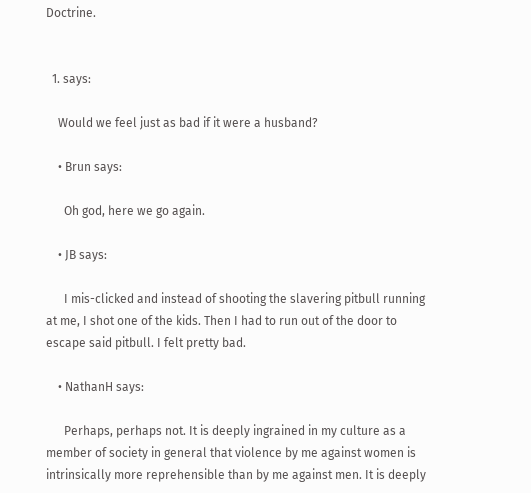Doctrine.


  1. says:

    Would we feel just as bad if it were a husband?

    • Brun says:

      Oh god, here we go again.

    • JB says:

      I mis-clicked and instead of shooting the slavering pitbull running at me, I shot one of the kids. Then I had to run out of the door to escape said pitbull. I felt pretty bad.

    • NathanH says:

      Perhaps, perhaps not. It is deeply ingrained in my culture as a member of society in general that violence by me against women is intrinsically more reprehensible than by me against men. It is deeply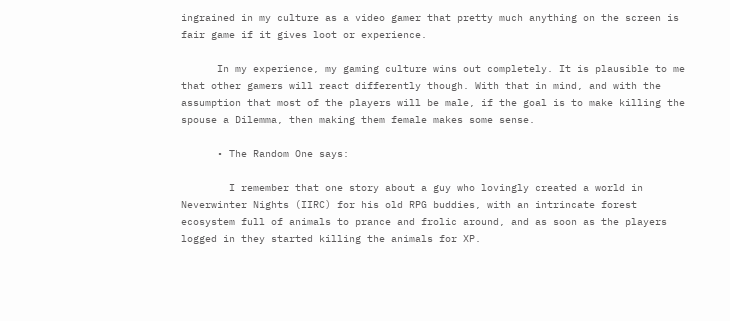ingrained in my culture as a video gamer that pretty much anything on the screen is fair game if it gives loot or experience.

      In my experience, my gaming culture wins out completely. It is plausible to me that other gamers will react differently though. With that in mind, and with the assumption that most of the players will be male, if the goal is to make killing the spouse a Dilemma, then making them female makes some sense.

      • The Random One says:

        I remember that one story about a guy who lovingly created a world in Neverwinter Nights (IIRC) for his old RPG buddies, with an intrincate forest ecosystem full of animals to prance and frolic around, and as soon as the players logged in they started killing the animals for XP.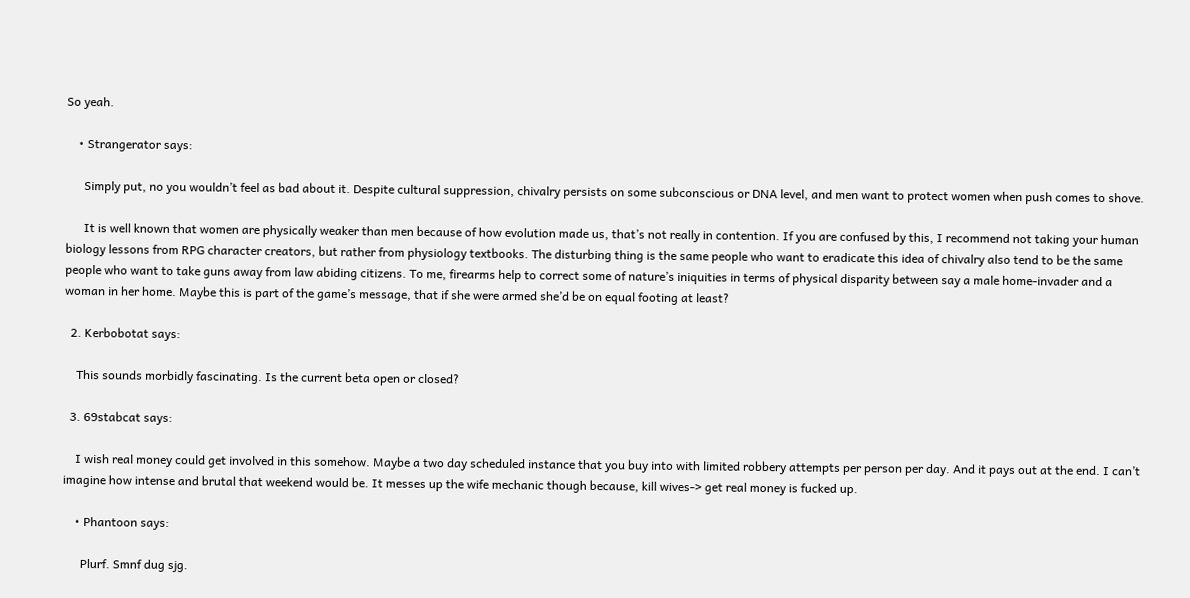So yeah.

    • Strangerator says:

      Simply put, no you wouldn’t feel as bad about it. Despite cultural suppression, chivalry persists on some subconscious or DNA level, and men want to protect women when push comes to shove.

      It is well known that women are physically weaker than men because of how evolution made us, that’s not really in contention. If you are confused by this, I recommend not taking your human biology lessons from RPG character creators, but rather from physiology textbooks. The disturbing thing is the same people who want to eradicate this idea of chivalry also tend to be the same people who want to take guns away from law abiding citizens. To me, firearms help to correct some of nature’s iniquities in terms of physical disparity between say a male home-invader and a woman in her home. Maybe this is part of the game’s message, that if she were armed she’d be on equal footing at least?

  2. Kerbobotat says:

    This sounds morbidly fascinating. Is the current beta open or closed?

  3. 69stabcat says:

    I wish real money could get involved in this somehow. Maybe a two day scheduled instance that you buy into with limited robbery attempts per person per day. And it pays out at the end. I can’t imagine how intense and brutal that weekend would be. It messes up the wife mechanic though because, kill wives-> get real money is fucked up.

    • Phantoon says:

      Plurf. Smnf dug sjg.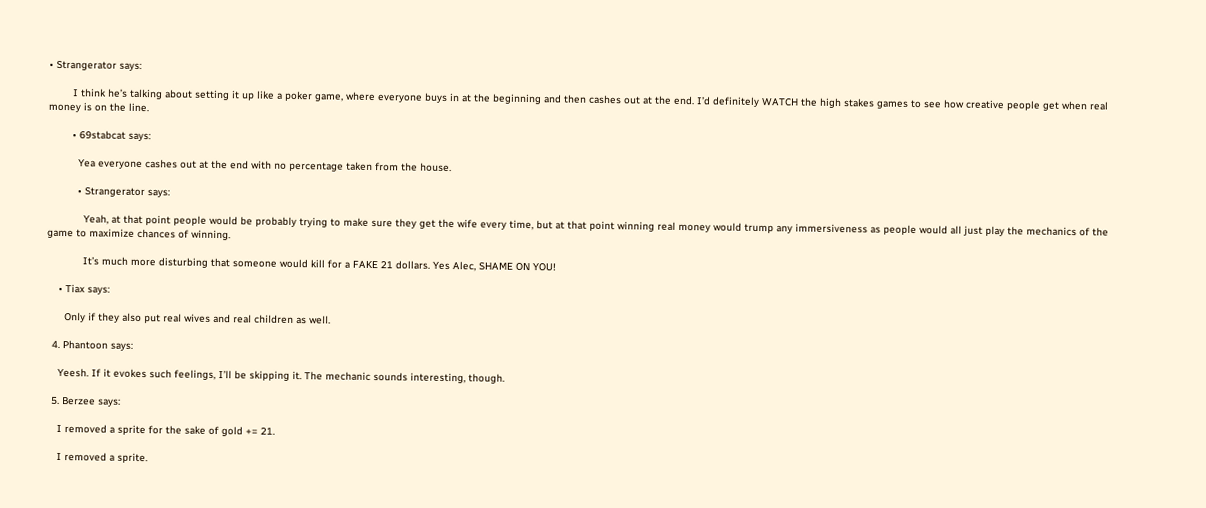• Strangerator says:

        I think he’s talking about setting it up like a poker game, where everyone buys in at the beginning and then cashes out at the end. I’d definitely WATCH the high stakes games to see how creative people get when real money is on the line.

        • 69stabcat says:

          Yea everyone cashes out at the end with no percentage taken from the house.

          • Strangerator says:

            Yeah, at that point people would be probably trying to make sure they get the wife every time, but at that point winning real money would trump any immersiveness as people would all just play the mechanics of the game to maximize chances of winning.

            It’s much more disturbing that someone would kill for a FAKE 21 dollars. Yes Alec, SHAME ON YOU!

    • Tiax says:

      Only if they also put real wives and real children as well.

  4. Phantoon says:

    Yeesh. If it evokes such feelings, I’ll be skipping it. The mechanic sounds interesting, though.

  5. Berzee says:

    I removed a sprite for the sake of gold += 21.

    I removed a sprite.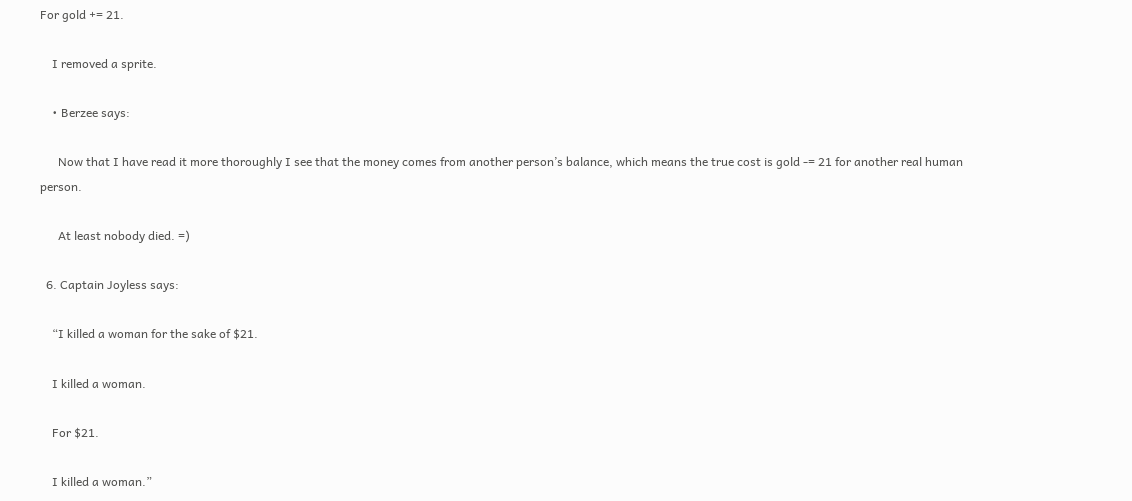For gold += 21.

    I removed a sprite.

    • Berzee says:

      Now that I have read it more thoroughly I see that the money comes from another person’s balance, which means the true cost is gold -= 21 for another real human person.

      At least nobody died. =)

  6. Captain Joyless says:

    “I killed a woman for the sake of $21.

    I killed a woman.

    For $21.

    I killed a woman.”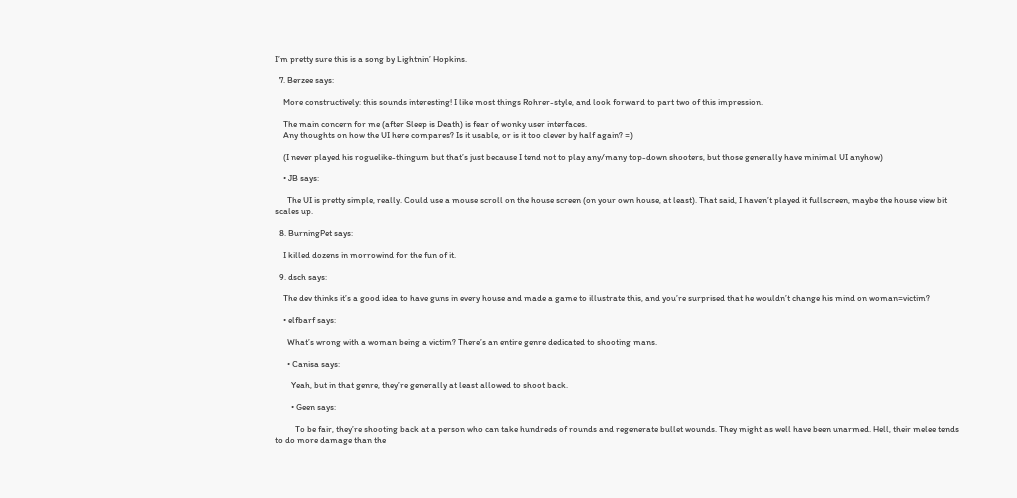I’m pretty sure this is a song by Lightnin’ Hopkins.

  7. Berzee says:

    More constructively: this sounds interesting! I like most things Rohrer-style, and look forward to part two of this impression.

    The main concern for me (after Sleep is Death) is fear of wonky user interfaces.
    Any thoughts on how the UI here compares? Is it usable, or is it too clever by half again? =)

    (I never played his roguelike-thingum but that’s just because I tend not to play any/many top-down shooters, but those generally have minimal UI anyhow)

    • JB says:

      The UI is pretty simple, really. Could use a mouse scroll on the house screen (on your own house, at least). That said, I haven’t played it fullscreen, maybe the house view bit scales up.

  8. BurningPet says:

    I killed dozens in morrowind for the fun of it.

  9. dsch says:

    The dev thinks it’s a good idea to have guns in every house and made a game to illustrate this, and you’re surprised that he wouldn’t change his mind on woman=victim?

    • elfbarf says:

      What’s wrong with a woman being a victim? There’s an entire genre dedicated to shooting mans.

      • Canisa says:

        Yeah, but in that genre, they’re generally at least allowed to shoot back.

        • Geen says:

          To be fair, they’re shooting back at a person who can take hundreds of rounds and regenerate bullet wounds. They might as well have been unarmed. Hell, their melee tends to do more damage than the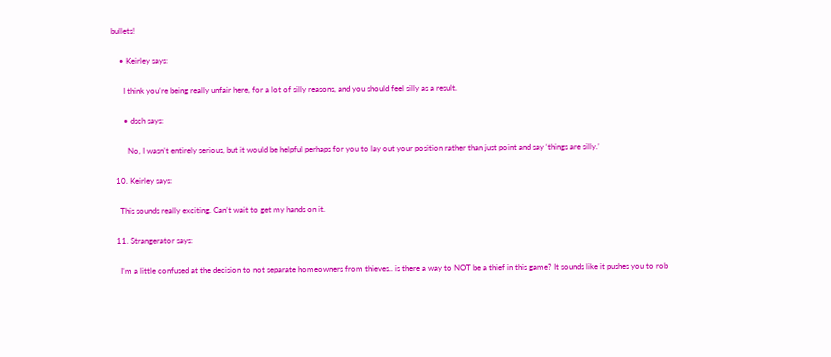bullets!

    • Keirley says:

      I think you’re being really unfair here, for a lot of silly reasons, and you should feel silly as a result.

      • dsch says:

        No, I wasn’t entirely serious, but it would be helpful perhaps for you to lay out your position rather than just point and say ‘things are silly.’

  10. Keirley says:

    This sounds really exciting. Can’t wait to get my hands on it.

  11. Strangerator says:

    I’m a little confused at the decision to not separate homeowners from thieves.. is there a way to NOT be a thief in this game? It sounds like it pushes you to rob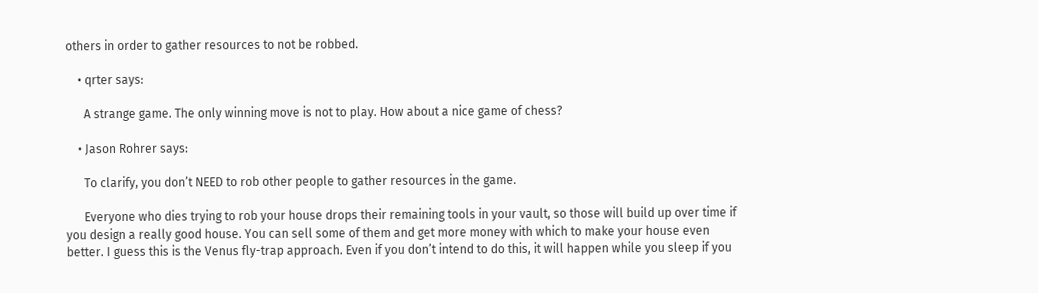others in order to gather resources to not be robbed.

    • qrter says:

      A strange game. The only winning move is not to play. How about a nice game of chess?

    • Jason Rohrer says:

      To clarify, you don’t NEED to rob other people to gather resources in the game.

      Everyone who dies trying to rob your house drops their remaining tools in your vault, so those will build up over time if you design a really good house. You can sell some of them and get more money with which to make your house even better. I guess this is the Venus fly-trap approach. Even if you don’t intend to do this, it will happen while you sleep if you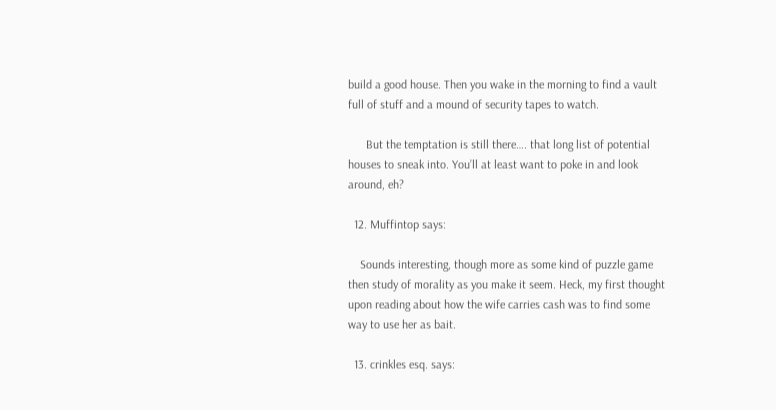build a good house. Then you wake in the morning to find a vault full of stuff and a mound of security tapes to watch.

      But the temptation is still there…. that long list of potential houses to sneak into. You’ll at least want to poke in and look around, eh?

  12. Muffintop says:

    Sounds interesting, though more as some kind of puzzle game then study of morality as you make it seem. Heck, my first thought upon reading about how the wife carries cash was to find some way to use her as bait.

  13. crinkles esq. says: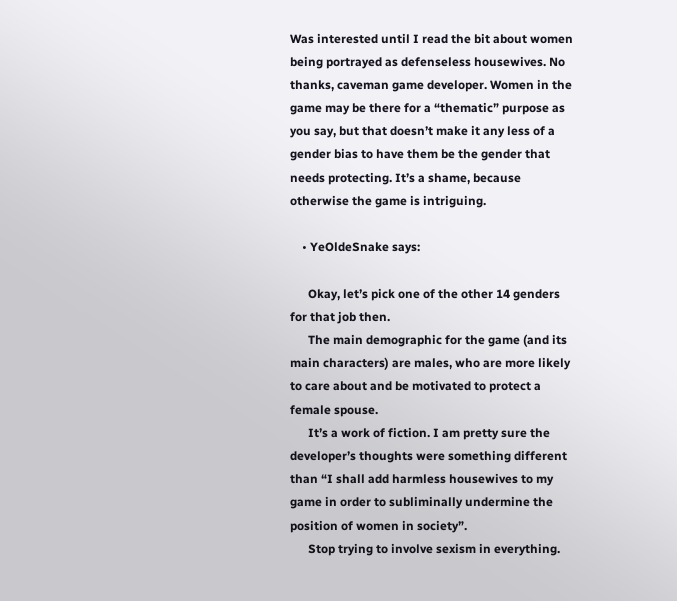Was interested until I read the bit about women being portrayed as defenseless housewives. No thanks, caveman game developer. Women in the game may be there for a “thematic” purpose as you say, but that doesn’t make it any less of a gender bias to have them be the gender that needs protecting. It’s a shame, because otherwise the game is intriguing.

    • YeOldeSnake says:

      Okay, let’s pick one of the other 14 genders for that job then.
      The main demographic for the game (and its main characters) are males, who are more likely to care about and be motivated to protect a female spouse.
      It’s a work of fiction. I am pretty sure the developer’s thoughts were something different than “I shall add harmless housewives to my game in order to subliminally undermine the position of women in society”.
      Stop trying to involve sexism in everything.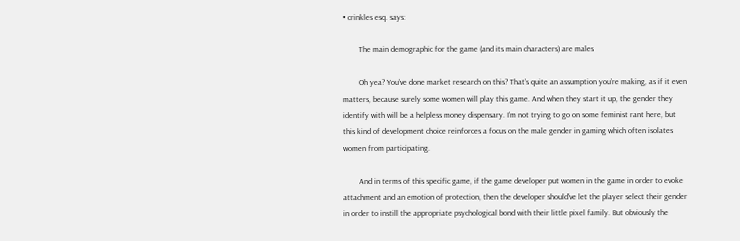• crinkles esq. says:

        The main demographic for the game (and its main characters) are males

        Oh yea? You’ve done market research on this? That’s quite an assumption you’re making, as if it even matters, because surely some women will play this game. And when they start it up, the gender they identify with will be a helpless money dispensary. I’m not trying to go on some feminist rant here, but this kind of development choice reinforces a focus on the male gender in gaming which often isolates women from participating.

        And in terms of this specific game, if the game developer put women in the game in order to evoke attachment and an emotion of protection, then the developer should’ve let the player select their gender in order to instill the appropriate psychological bond with their little pixel family. But obviously the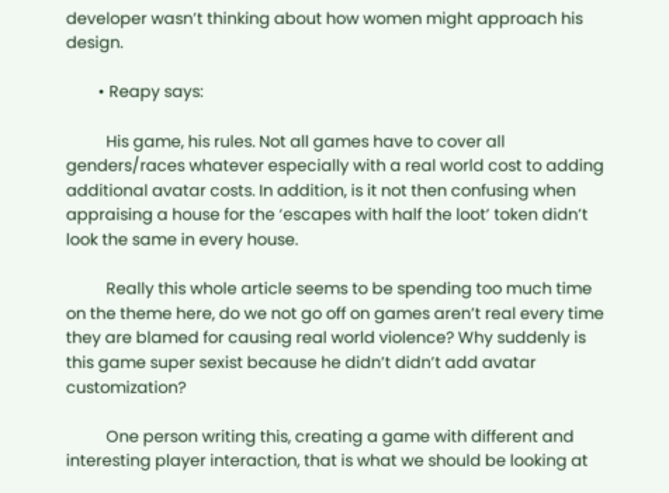developer wasn’t thinking about how women might approach his design.

        • Reapy says:

          His game, his rules. Not all games have to cover all genders/races whatever especially with a real world cost to adding additional avatar costs. In addition, is it not then confusing when appraising a house for the ‘escapes with half the loot’ token didn’t look the same in every house.

          Really this whole article seems to be spending too much time on the theme here, do we not go off on games aren’t real every time they are blamed for causing real world violence? Why suddenly is this game super sexist because he didn’t didn’t add avatar customization?

          One person writing this, creating a game with different and interesting player interaction, that is what we should be looking at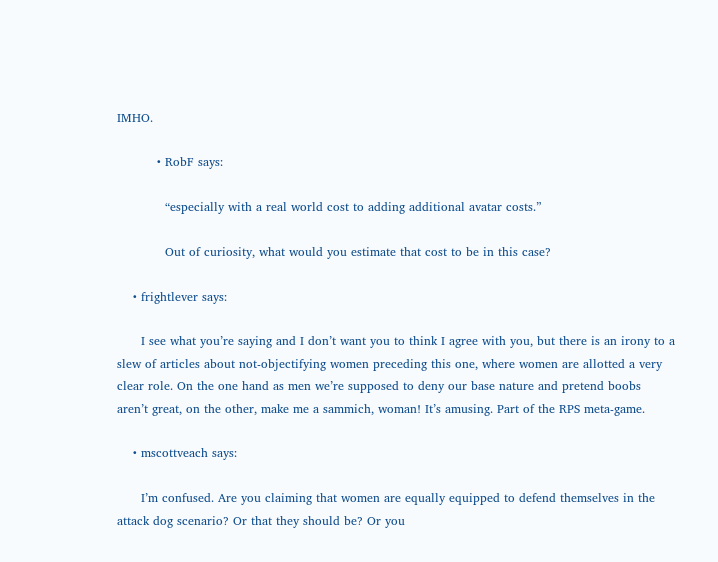IMHO.

          • RobF says:

            “especially with a real world cost to adding additional avatar costs.”

            Out of curiosity, what would you estimate that cost to be in this case?

    • frightlever says:

      I see what you’re saying and I don’t want you to think I agree with you, but there is an irony to a slew of articles about not-objectifying women preceding this one, where women are allotted a very clear role. On the one hand as men we’re supposed to deny our base nature and pretend boobs aren’t great, on the other, make me a sammich, woman! It’s amusing. Part of the RPS meta-game.

    • mscottveach says:

      I’m confused. Are you claiming that women are equally equipped to defend themselves in the attack dog scenario? Or that they should be? Or you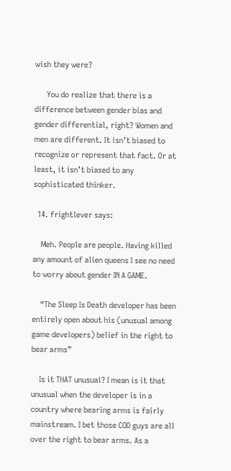wish they were?

      You do realize that there is a difference between gender bias and gender differential, right? Women and men are different. It isn’t biased to recognize or represent that fact. Or at least, it isn’t biased to any sophisticated thinker.

  14. frightlever says:

    Meh. People are people. Having killed any amount of alien queens I see no need to worry about gender IN A GAME.

    “The Sleep Is Death developer has been entirely open about his (unusual among game developers) belief in the right to bear arms”

    Is it THAT unusual? I mean is it that unusual when the developer is in a country where bearing arms is fairly mainstream. I bet those COD guys are all over the right to bear arms. As a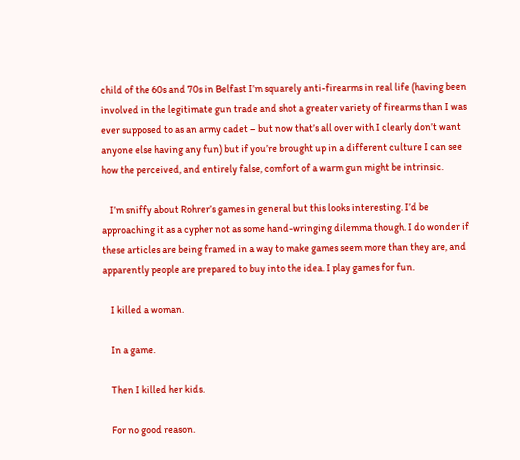child of the 60s and 70s in Belfast I’m squarely anti-firearms in real life (having been involved in the legitimate gun trade and shot a greater variety of firearms than I was ever supposed to as an army cadet – but now that’s all over with I clearly don’t want anyone else having any fun) but if you’re brought up in a different culture I can see how the perceived, and entirely false, comfort of a warm gun might be intrinsic.

    I’m sniffy about Rohrer’s games in general but this looks interesting. I’d be approaching it as a cypher not as some hand-wringing dilemma though. I do wonder if these articles are being framed in a way to make games seem more than they are, and apparently people are prepared to buy into the idea. I play games for fun.

    I killed a woman.

    In a game.

    Then I killed her kids.

    For no good reason.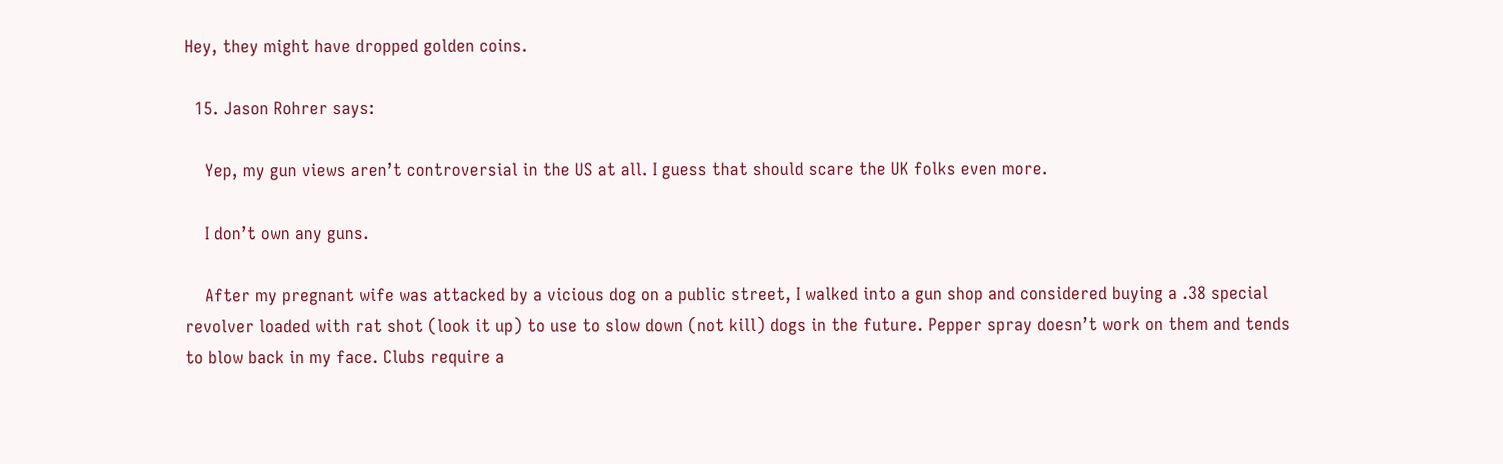Hey, they might have dropped golden coins.

  15. Jason Rohrer says:

    Yep, my gun views aren’t controversial in the US at all. I guess that should scare the UK folks even more.

    I don’t own any guns.

    After my pregnant wife was attacked by a vicious dog on a public street, I walked into a gun shop and considered buying a .38 special revolver loaded with rat shot (look it up) to use to slow down (not kill) dogs in the future. Pepper spray doesn’t work on them and tends to blow back in my face. Clubs require a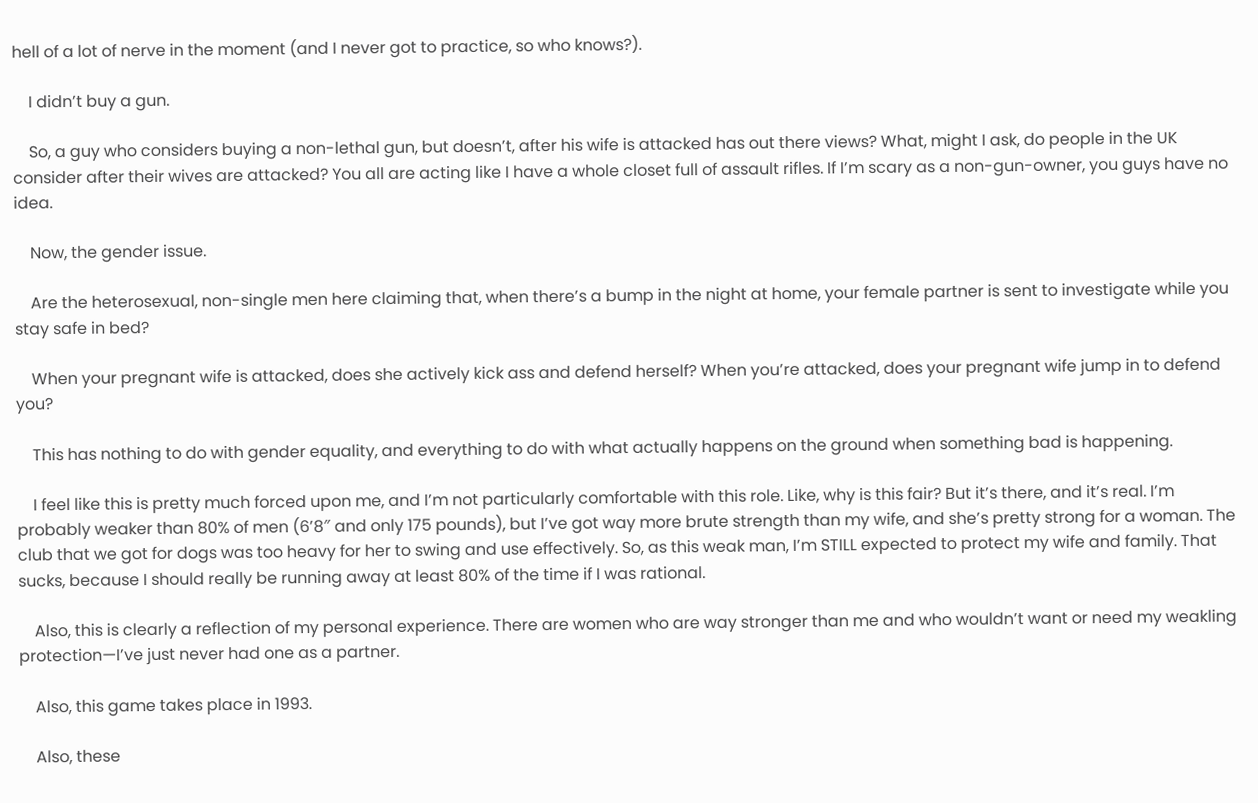hell of a lot of nerve in the moment (and I never got to practice, so who knows?).

    I didn’t buy a gun.

    So, a guy who considers buying a non-lethal gun, but doesn’t, after his wife is attacked has out there views? What, might I ask, do people in the UK consider after their wives are attacked? You all are acting like I have a whole closet full of assault rifles. If I’m scary as a non-gun-owner, you guys have no idea.

    Now, the gender issue.

    Are the heterosexual, non-single men here claiming that, when there’s a bump in the night at home, your female partner is sent to investigate while you stay safe in bed?

    When your pregnant wife is attacked, does she actively kick ass and defend herself? When you’re attacked, does your pregnant wife jump in to defend you?

    This has nothing to do with gender equality, and everything to do with what actually happens on the ground when something bad is happening.

    I feel like this is pretty much forced upon me, and I’m not particularly comfortable with this role. Like, why is this fair? But it’s there, and it’s real. I’m probably weaker than 80% of men (6’8″ and only 175 pounds), but I’ve got way more brute strength than my wife, and she’s pretty strong for a woman. The club that we got for dogs was too heavy for her to swing and use effectively. So, as this weak man, I’m STILL expected to protect my wife and family. That sucks, because I should really be running away at least 80% of the time if I was rational.

    Also, this is clearly a reflection of my personal experience. There are women who are way stronger than me and who wouldn’t want or need my weakling protection—I’ve just never had one as a partner.

    Also, this game takes place in 1993.

    Also, these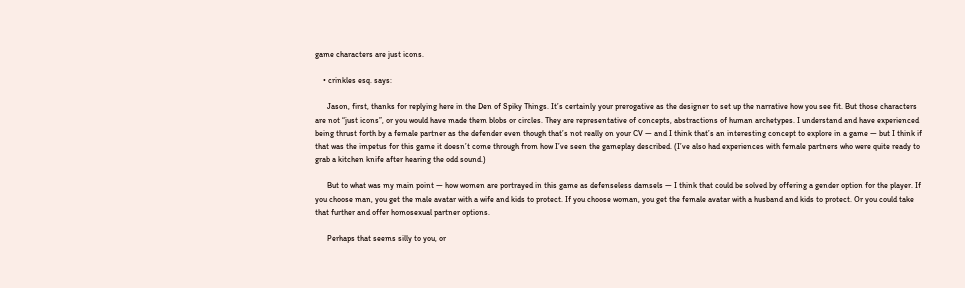game characters are just icons.

    • crinkles esq. says:

      Jason, first, thanks for replying here in the Den of Spiky Things. It’s certainly your prerogative as the designer to set up the narrative how you see fit. But those characters are not “just icons”, or you would have made them blobs or circles. They are representative of concepts, abstractions of human archetypes. I understand and have experienced being thrust forth by a female partner as the defender even though that’s not really on your CV — and I think that’s an interesting concept to explore in a game — but I think if that was the impetus for this game it doesn’t come through from how I’ve seen the gameplay described. (I’ve also had experiences with female partners who were quite ready to grab a kitchen knife after hearing the odd sound.)

      But to what was my main point — how women are portrayed in this game as defenseless damsels — I think that could be solved by offering a gender option for the player. If you choose man, you get the male avatar with a wife and kids to protect. If you choose woman, you get the female avatar with a husband and kids to protect. Or you could take that further and offer homosexual partner options.

      Perhaps that seems silly to you, or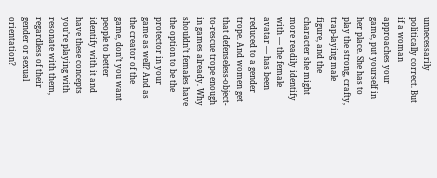unnecessarily politically correct. But if a woman approaches your game, put yourself in her place. She has to play the strong, crafty, trap-laying male figure, and the character she might more readily identify with — the female avatar — has been reduced to a gender trope. And women get that defenseless-object-to-rescue trope enough in games already. Why shouldn’t females have the option to be the protector in your game as well? And as the creator of the game, don’t you want people to better identify with it and have these concepts you’re playing with resonate with them, regardless of their gender or sexual orientation?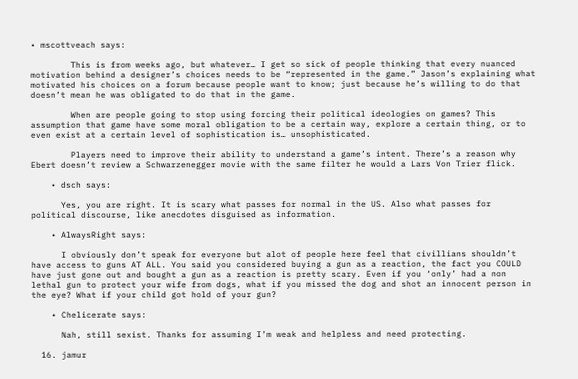• mscottveach says:

        This is from weeks ago, but whatever… I get so sick of people thinking that every nuanced motivation behind a designer’s choices needs to be “represented in the game.” Jason’s explaining what motivated his choices on a forum because people want to know; just because he’s willing to do that doesn’t mean he was obligated to do that in the game.

        When are people going to stop using forcing their political ideologies on games? This assumption that game have some moral obligation to be a certain way, explore a certain thing, or to even exist at a certain level of sophistication is… unsophisticated.

        Players need to improve their ability to understand a game’s intent. There’s a reason why Ebert doesn’t review a Schwarzenegger movie with the same filter he would a Lars Von Trier flick.

    • dsch says:

      Yes, you are right. It is scary what passes for normal in the US. Also what passes for political discourse, like anecdotes disguised as information.

    • AlwaysRight says:

      I obviously don’t speak for everyone but alot of people here feel that civillians shouldn’t have access to guns AT ALL. You said you considered buying a gun as a reaction, the fact you COULD have just gone out and bought a gun as a reaction is pretty scary. Even if you ‘only’ had a non lethal gun to protect your wife from dogs, what if you missed the dog and shot an innocent person in the eye? What if your child got hold of your gun?

    • Chelicerate says:

      Nah, still sexist. Thanks for assuming I’m weak and helpless and need protecting.

  16. jamur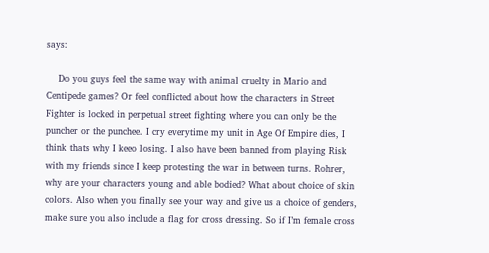says:

    Do you guys feel the same way with animal cruelty in Mario and Centipede games? Or feel conflicted about how the characters in Street Fighter is locked in perpetual street fighting where you can only be the puncher or the punchee. I cry everytime my unit in Age Of Empire dies, I think thats why I keeo losing. I also have been banned from playing Risk with my friends since I keep protesting the war in between turns. Rohrer, why are your characters young and able bodied? What about choice of skin colors. Also when you finally see your way and give us a choice of genders, make sure you also include a flag for cross dressing. So if I’m female cross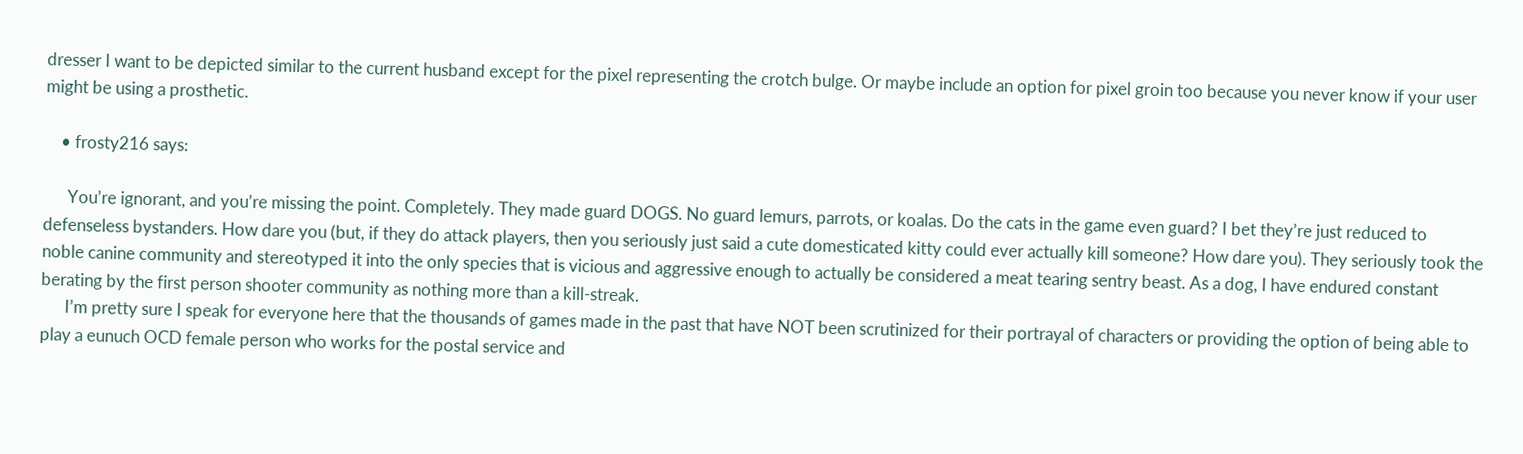dresser I want to be depicted similar to the current husband except for the pixel representing the crotch bulge. Or maybe include an option for pixel groin too because you never know if your user might be using a prosthetic.

    • frosty216 says:

      You’re ignorant, and you’re missing the point. Completely. They made guard DOGS. No guard lemurs, parrots, or koalas. Do the cats in the game even guard? I bet they’re just reduced to defenseless bystanders. How dare you (but, if they do attack players, then you seriously just said a cute domesticated kitty could ever actually kill someone? How dare you). They seriously took the noble canine community and stereotyped it into the only species that is vicious and aggressive enough to actually be considered a meat tearing sentry beast. As a dog, I have endured constant berating by the first person shooter community as nothing more than a kill-streak.
      I’m pretty sure I speak for everyone here that the thousands of games made in the past that have NOT been scrutinized for their portrayal of characters or providing the option of being able to play a eunuch OCD female person who works for the postal service and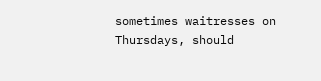sometimes waitresses on Thursdays, should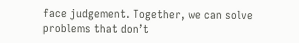face judgement. Together, we can solve problems that don’t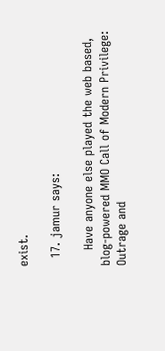exist.

  17. jamur says:

    Have anyone else played the web based, blog-powered MMO Call of Modern Privilege: Outrage and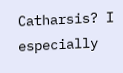Catharsis? I especially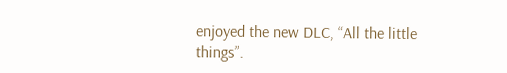enjoyed the new DLC, “All the little things”.